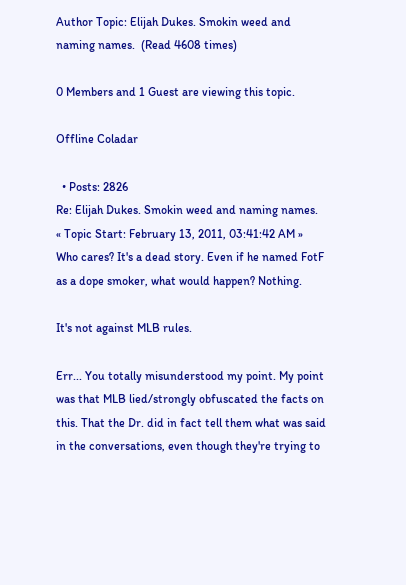Author Topic: Elijah Dukes. Smokin weed and naming names.  (Read 4608 times)

0 Members and 1 Guest are viewing this topic.

Offline Coladar

  • Posts: 2826
Re: Elijah Dukes. Smokin weed and naming names.
« Topic Start: February 13, 2011, 03:41:42 AM »
Who cares? It's a dead story. Even if he named FotF as a dope smoker, what would happen? Nothing.

It's not against MLB rules.

Err... You totally misunderstood my point. My point was that MLB lied/strongly obfuscated the facts on this. That the Dr. did in fact tell them what was said in the conversations, even though they're trying to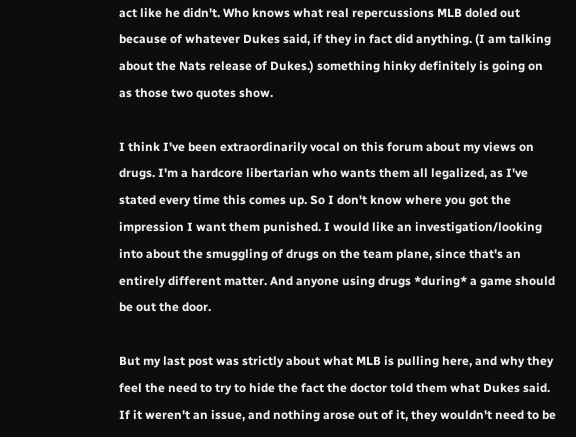act like he didn't. Who knows what real repercussions MLB doled out because of whatever Dukes said, if they in fact did anything. (I am talking about the Nats release of Dukes.) something hinky definitely is going on as those two quotes show.

I think I've been extraordinarily vocal on this forum about my views on drugs. I'm a hardcore libertarian who wants them all legalized, as I've stated every time this comes up. So I don't know where you got the impression I want them punished. I would like an investigation/looking into about the smuggling of drugs on the team plane, since that's an entirely different matter. And anyone using drugs *during* a game should be out the door.

But my last post was strictly about what MLB is pulling here, and why they feel the need to try to hide the fact the doctor told them what Dukes said. If it weren't an issue, and nothing arose out of it, they wouldn't need to be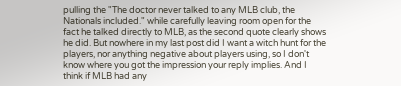pulling the "The doctor never talked to any MLB club, the Nationals included." while carefully leaving room open for the fact he talked directly to MLB, as the second quote clearly shows he did. But nowhere in my last post did I want a witch hunt for the players, nor anything negative about players using, so I don't know where you got the impression your reply implies. And I think if MLB had any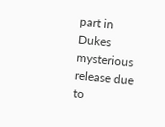part in Dukes mysterious release due to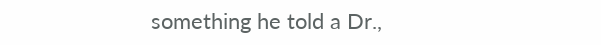something he told a Dr.,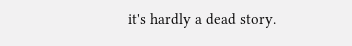it's hardly a dead story.